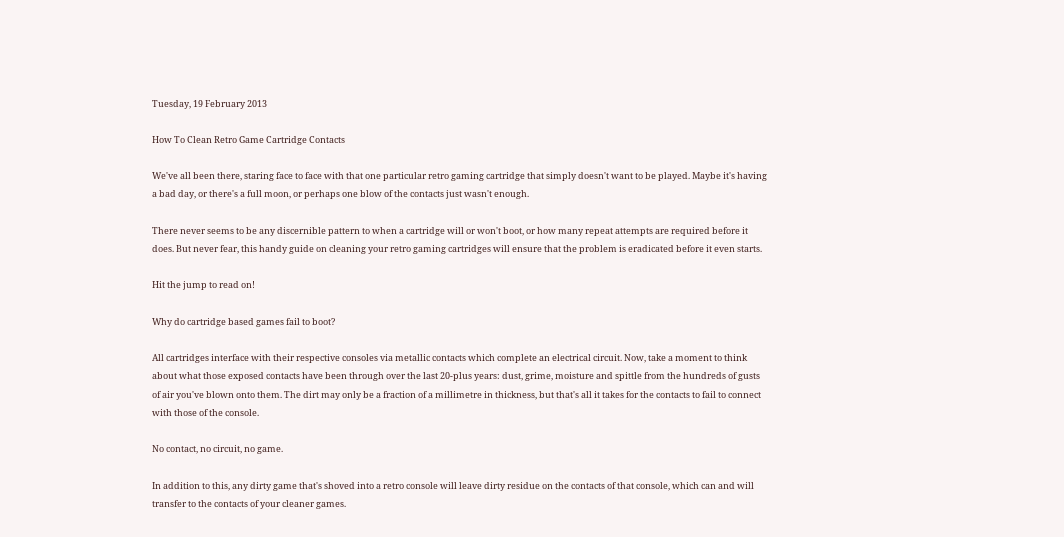Tuesday, 19 February 2013

How To Clean Retro Game Cartridge Contacts

We've all been there, staring face to face with that one particular retro gaming cartridge that simply doesn't want to be played. Maybe it's having a bad day, or there's a full moon, or perhaps one blow of the contacts just wasn't enough.

There never seems to be any discernible pattern to when a cartridge will or won't boot, or how many repeat attempts are required before it does. But never fear, this handy guide on cleaning your retro gaming cartridges will ensure that the problem is eradicated before it even starts.

Hit the jump to read on!

Why do cartridge based games fail to boot?

All cartridges interface with their respective consoles via metallic contacts which complete an electrical circuit. Now, take a moment to think about what those exposed contacts have been through over the last 20-plus years: dust, grime, moisture and spittle from the hundreds of gusts of air you've blown onto them. The dirt may only be a fraction of a millimetre in thickness, but that's all it takes for the contacts to fail to connect with those of the console.

No contact, no circuit, no game.

In addition to this, any dirty game that's shoved into a retro console will leave dirty residue on the contacts of that console, which can and will transfer to the contacts of your cleaner games.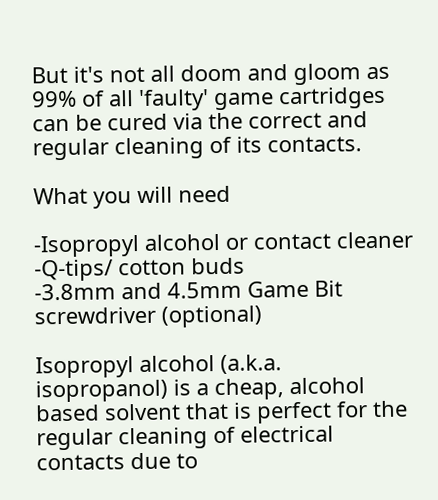But it's not all doom and gloom as 99% of all 'faulty' game cartridges can be cured via the correct and regular cleaning of its contacts.

What you will need

-Isopropyl alcohol or contact cleaner
-Q-tips/ cotton buds
-3.8mm and 4.5mm Game Bit screwdriver (optional)

Isopropyl alcohol (a.k.a. isopropanol) is a cheap, alcohol based solvent that is perfect for the regular cleaning of electrical contacts due to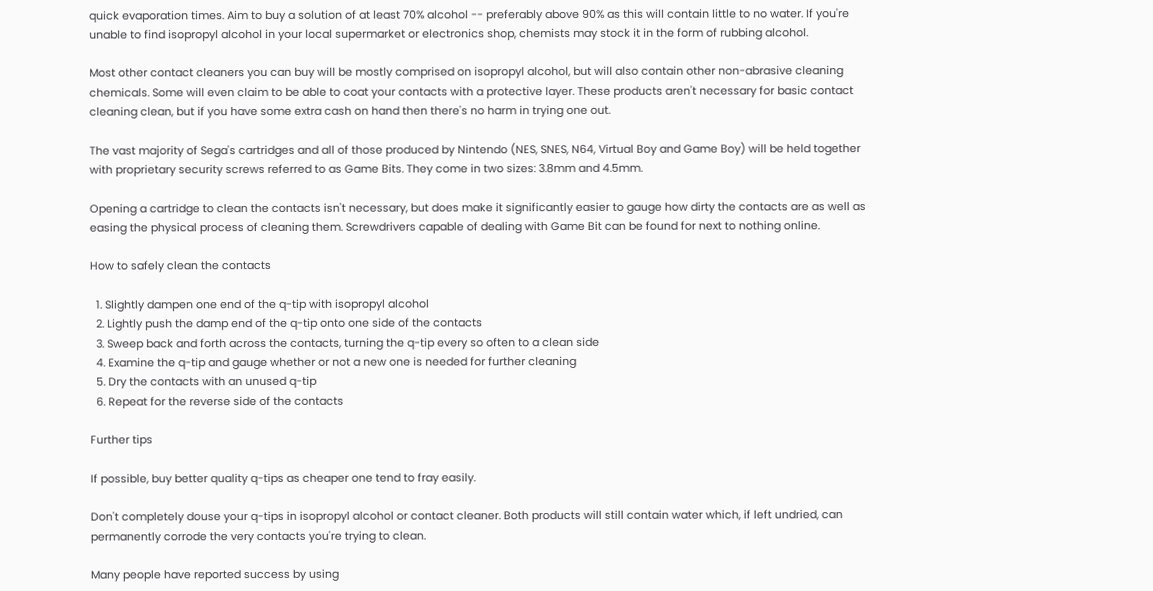quick evaporation times. Aim to buy a solution of at least 70% alcohol -- preferably above 90% as this will contain little to no water. If you're unable to find isopropyl alcohol in your local supermarket or electronics shop, chemists may stock it in the form of rubbing alcohol.

Most other contact cleaners you can buy will be mostly comprised on isopropyl alcohol, but will also contain other non-abrasive cleaning chemicals. Some will even claim to be able to coat your contacts with a protective layer. These products aren't necessary for basic contact cleaning clean, but if you have some extra cash on hand then there's no harm in trying one out.

The vast majority of Sega's cartridges and all of those produced by Nintendo (NES, SNES, N64, Virtual Boy and Game Boy) will be held together with proprietary security screws referred to as Game Bits. They come in two sizes: 3.8mm and 4.5mm.

Opening a cartridge to clean the contacts isn't necessary, but does make it significantly easier to gauge how dirty the contacts are as well as easing the physical process of cleaning them. Screwdrivers capable of dealing with Game Bit can be found for next to nothing online.

How to safely clean the contacts

  1. Slightly dampen one end of the q-tip with isopropyl alcohol
  2. Lightly push the damp end of the q-tip onto one side of the contacts
  3. Sweep back and forth across the contacts, turning the q-tip every so often to a clean side
  4. Examine the q-tip and gauge whether or not a new one is needed for further cleaning
  5. Dry the contacts with an unused q-tip
  6. Repeat for the reverse side of the contacts

Further tips

If possible, buy better quality q-tips as cheaper one tend to fray easily.

Don't completely douse your q-tips in isopropyl alcohol or contact cleaner. Both products will still contain water which, if left undried, can permanently corrode the very contacts you're trying to clean.

Many people have reported success by using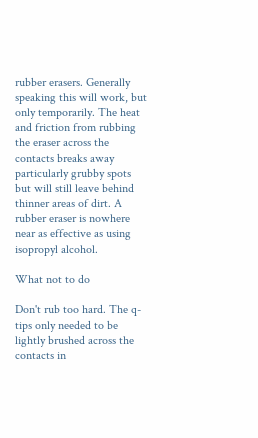rubber erasers. Generally speaking this will work, but only temporarily. The heat and friction from rubbing the eraser across the contacts breaks away particularly grubby spots but will still leave behind thinner areas of dirt. A rubber eraser is nowhere near as effective as using isopropyl alcohol.

What not to do

Don't rub too hard. The q-tips only needed to be lightly brushed across the contacts in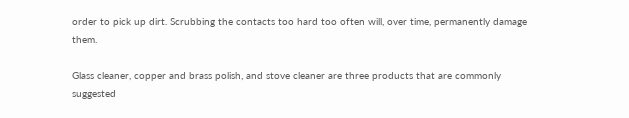order to pick up dirt. Scrubbing the contacts too hard too often will, over time, permanently damage them.

Glass cleaner, copper and brass polish, and stove cleaner are three products that are commonly suggested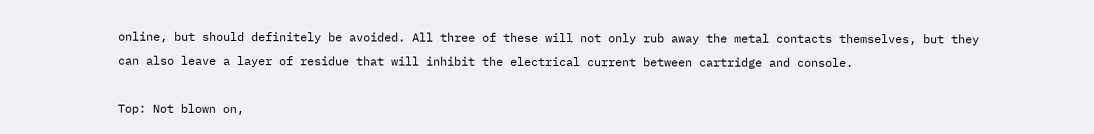online, but should definitely be avoided. All three of these will not only rub away the metal contacts themselves, but they can also leave a layer of residue that will inhibit the electrical current between cartridge and console.

Top: Not blown on,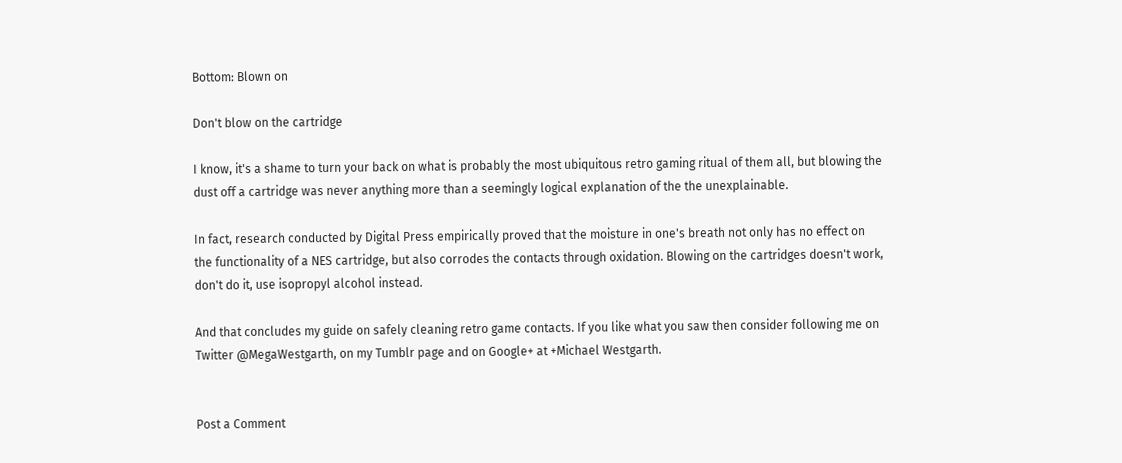Bottom: Blown on

Don't blow on the cartridge

I know, it's a shame to turn your back on what is probably the most ubiquitous retro gaming ritual of them all, but blowing the dust off a cartridge was never anything more than a seemingly logical explanation of the the unexplainable.

In fact, research conducted by Digital Press empirically proved that the moisture in one's breath not only has no effect on the functionality of a NES cartridge, but also corrodes the contacts through oxidation. Blowing on the cartridges doesn't work, don't do it, use isopropyl alcohol instead.

And that concludes my guide on safely cleaning retro game contacts. If you like what you saw then consider following me on Twitter @MegaWestgarth, on my Tumblr page and on Google+ at +Michael Westgarth.


Post a Comment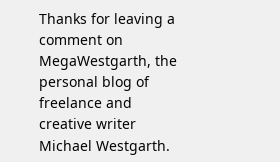Thanks for leaving a comment on MegaWestgarth, the personal blog of freelance and creative writer Michael Westgarth.